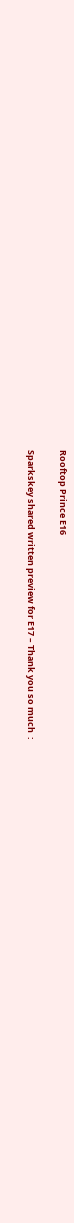Rooftop Prince E16

Sparkskey shared written preview for E17 – Thank you so much  :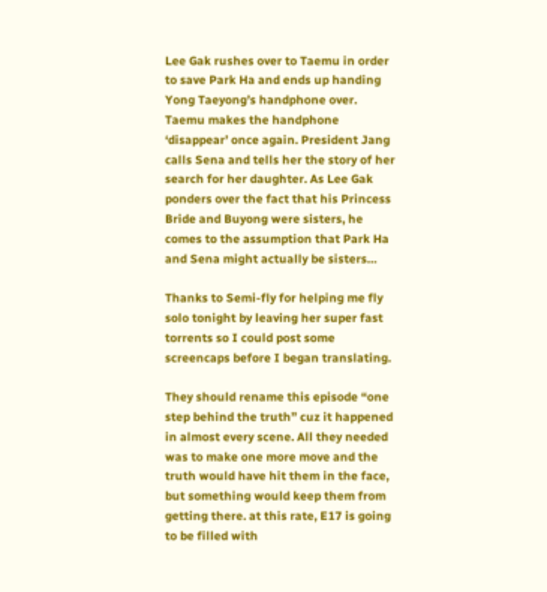Lee Gak rushes over to Taemu in order to save Park Ha and ends up handing Yong Taeyong’s handphone over. Taemu makes the handphone ‘disappear’ once again. President Jang calls Sena and tells her the story of her search for her daughter. As Lee Gak ponders over the fact that his Princess Bride and Buyong were sisters, he comes to the assumption that Park Ha and Sena might actually be sisters…

Thanks to Semi-fly for helping me fly solo tonight by leaving her super fast torrents so I could post some screencaps before I began translating.

They should rename this episode “one step behind the truth” cuz it happened in almost every scene. All they needed was to make one more move and the truth would have hit them in the face, but something would keep them from getting there. at this rate, E17 is going to be filled with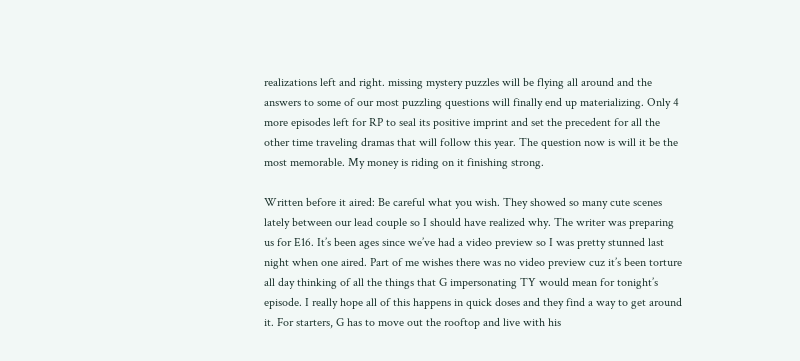realizations left and right. missing mystery puzzles will be flying all around and the answers to some of our most puzzling questions will finally end up materializing. Only 4 more episodes left for RP to seal its positive imprint and set the precedent for all the other time traveling dramas that will follow this year. The question now is will it be the most memorable. My money is riding on it finishing strong.

Written before it aired: Be careful what you wish. They showed so many cute scenes lately between our lead couple so I should have realized why. The writer was preparing us for E16. It’s been ages since we’ve had a video preview so I was pretty stunned last night when one aired. Part of me wishes there was no video preview cuz it’s been torture all day thinking of all the things that G impersonating TY would mean for tonight’s episode. I really hope all of this happens in quick doses and they find a way to get around it. For starters, G has to move out the rooftop and live with his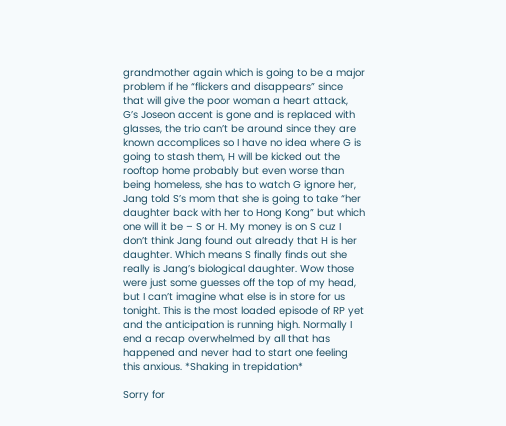grandmother again which is going to be a major problem if he “flickers and disappears” since that will give the poor woman a heart attack, G’s Joseon accent is gone and is replaced with glasses, the trio can’t be around since they are known accomplices so I have no idea where G is going to stash them, H will be kicked out the rooftop home probably but even worse than being homeless, she has to watch G ignore her, Jang told S’s mom that she is going to take “her daughter back with her to Hong Kong” but which one will it be – S or H. My money is on S cuz I don’t think Jang found out already that H is her daughter. Which means S finally finds out she really is Jang’s biological daughter. Wow those were just some guesses off the top of my head, but I can’t imagine what else is in store for us tonight. This is the most loaded episode of RP yet and the anticipation is running high. Normally I end a recap overwhelmed by all that has happened and never had to start one feeling this anxious. *Shaking in trepidation*

Sorry for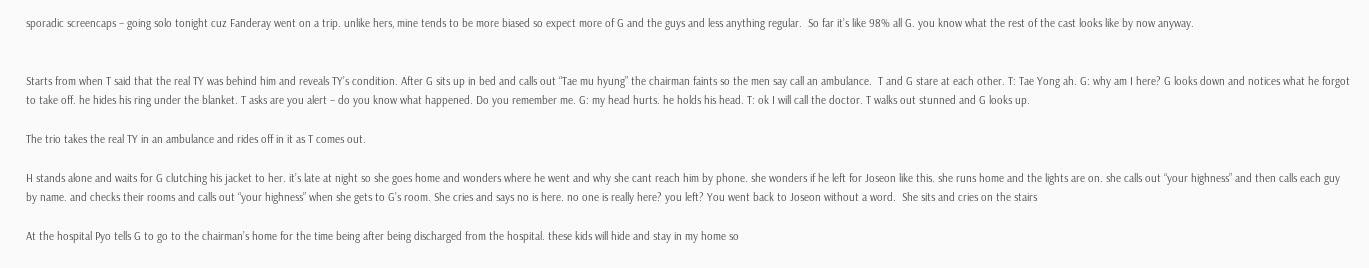sporadic screencaps – going solo tonight cuz Fanderay went on a trip. unlike hers, mine tends to be more biased so expect more of G and the guys and less anything regular.  So far it’s like 98% all G. you know what the rest of the cast looks like by now anyway.


Starts from when T said that the real TY was behind him and reveals TY’s condition. After G sits up in bed and calls out “Tae mu hyung” the chairman faints so the men say call an ambulance.  T and G stare at each other. T: Tae Yong ah. G: why am I here? G looks down and notices what he forgot to take off. he hides his ring under the blanket. T asks are you alert – do you know what happened. Do you remember me. G: my head hurts. he holds his head. T: ok I will call the doctor. T walks out stunned and G looks up.

The trio takes the real TY in an ambulance and rides off in it as T comes out.

H stands alone and waits for G clutching his jacket to her. it’s late at night so she goes home and wonders where he went and why she cant reach him by phone. she wonders if he left for Joseon like this. she runs home and the lights are on. she calls out “your highness” and then calls each guy by name. and checks their rooms and calls out “your highness” when she gets to G’s room. She cries and says no is here. no one is really here? you left? You went back to Joseon without a word.  She sits and cries on the stairs

At the hospital Pyo tells G to go to the chairman’s home for the time being after being discharged from the hospital. these kids will hide and stay in my home so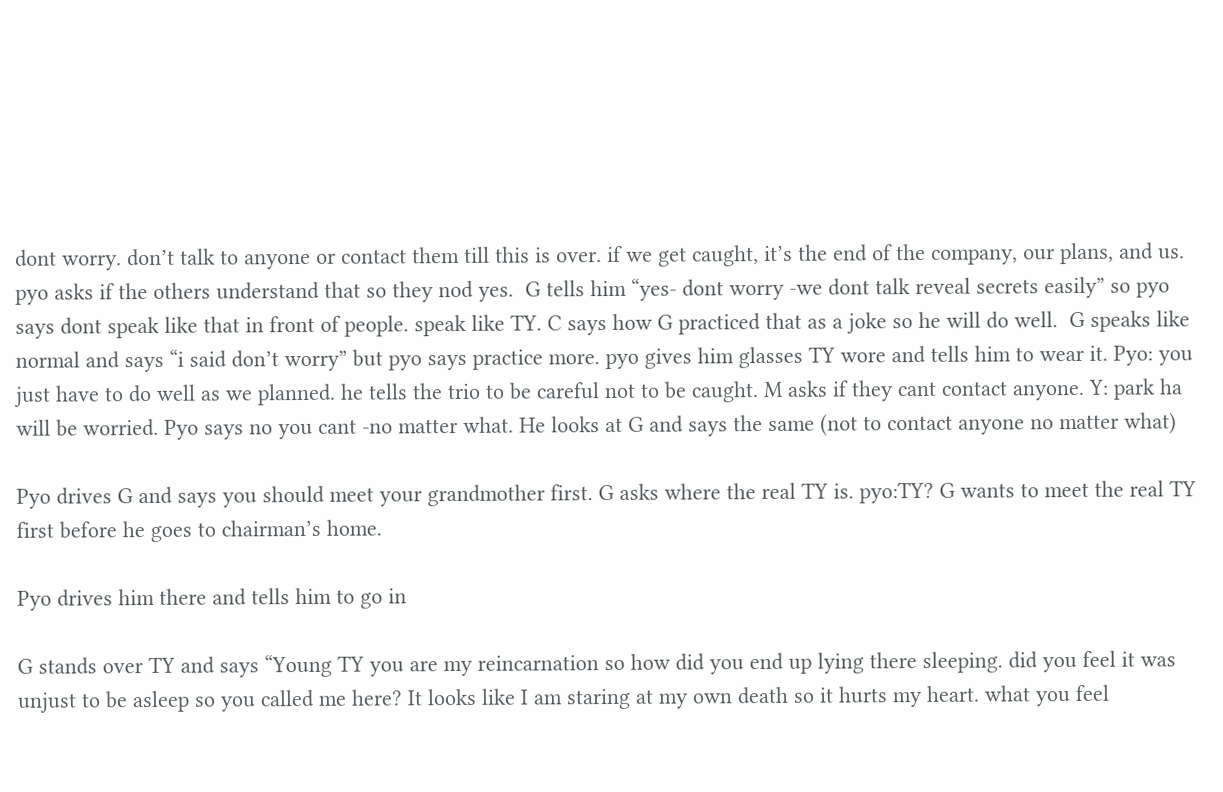dont worry. don’t talk to anyone or contact them till this is over. if we get caught, it’s the end of the company, our plans, and us. pyo asks if the others understand that so they nod yes.  G tells him “yes- dont worry -we dont talk reveal secrets easily” so pyo says dont speak like that in front of people. speak like TY. C says how G practiced that as a joke so he will do well.  G speaks like normal and says “i said don’t worry” but pyo says practice more. pyo gives him glasses TY wore and tells him to wear it. Pyo: you just have to do well as we planned. he tells the trio to be careful not to be caught. M asks if they cant contact anyone. Y: park ha will be worried. Pyo says no you cant -no matter what. He looks at G and says the same (not to contact anyone no matter what)

Pyo drives G and says you should meet your grandmother first. G asks where the real TY is. pyo:TY? G wants to meet the real TY first before he goes to chairman’s home.

Pyo drives him there and tells him to go in

G stands over TY and says “Young TY you are my reincarnation so how did you end up lying there sleeping. did you feel it was unjust to be asleep so you called me here? It looks like I am staring at my own death so it hurts my heart. what you feel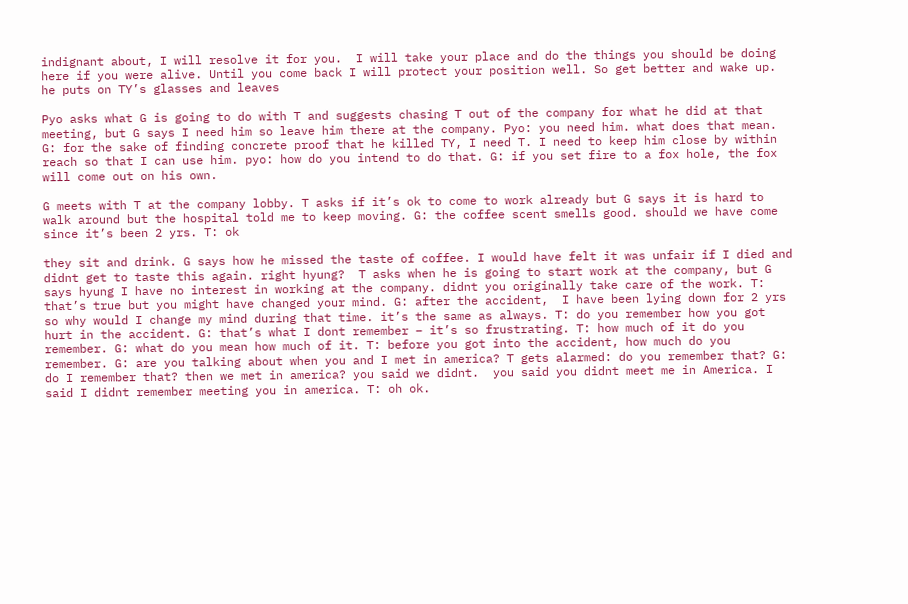indignant about, I will resolve it for you.  I will take your place and do the things you should be doing here if you were alive. Until you come back I will protect your position well. So get better and wake up. he puts on TY’s glasses and leaves

Pyo asks what G is going to do with T and suggests chasing T out of the company for what he did at that meeting, but G says I need him so leave him there at the company. Pyo: you need him. what does that mean. G: for the sake of finding concrete proof that he killed TY, I need T. I need to keep him close by within reach so that I can use him. pyo: how do you intend to do that. G: if you set fire to a fox hole, the fox will come out on his own.

G meets with T at the company lobby. T asks if it’s ok to come to work already but G says it is hard to walk around but the hospital told me to keep moving. G: the coffee scent smells good. should we have come since it’s been 2 yrs. T: ok

they sit and drink. G says how he missed the taste of coffee. I would have felt it was unfair if I died and didnt get to taste this again. right hyung?  T asks when he is going to start work at the company, but G says hyung I have no interest in working at the company. didnt you originally take care of the work. T: that’s true but you might have changed your mind. G: after the accident,  I have been lying down for 2 yrs so why would I change my mind during that time. it’s the same as always. T: do you remember how you got hurt in the accident. G: that’s what I dont remember – it’s so frustrating. T: how much of it do you remember. G: what do you mean how much of it. T: before you got into the accident, how much do you remember. G: are you talking about when you and I met in america? T gets alarmed: do you remember that? G: do I remember that? then we met in america? you said we didnt.  you said you didnt meet me in America. I said I didnt remember meeting you in america. T: oh ok.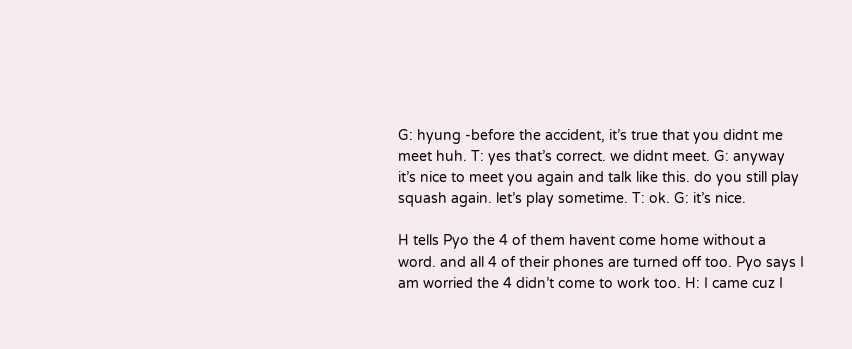G: hyung -before the accident, it’s true that you didnt me meet huh. T: yes that’s correct. we didnt meet. G: anyway it’s nice to meet you again and talk like this. do you still play squash again. let’s play sometime. T: ok. G: it’s nice.

H tells Pyo the 4 of them havent come home without a word. and all 4 of their phones are turned off too. Pyo says I am worried the 4 didn’t come to work too. H: I came cuz I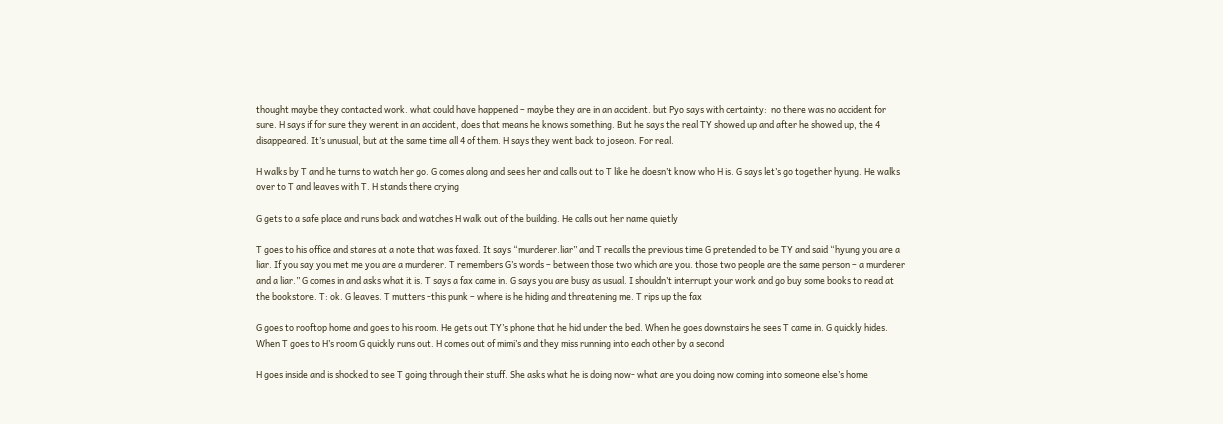thought maybe they contacted work. what could have happened – maybe they are in an accident. but Pyo says with certainty:  no there was no accident for sure. H says if for sure they werent in an accident, does that means he knows something. But he says the real TY showed up and after he showed up, the 4 disappeared. It’s unusual, but at the same time all 4 of them. H says they went back to joseon. For real.

H walks by T and he turns to watch her go. G comes along and sees her and calls out to T like he doesn’t know who H is. G says let’s go together hyung. He walks over to T and leaves with T. H stands there crying

G gets to a safe place and runs back and watches H walk out of the building. He calls out her name quietly

T goes to his office and stares at a note that was faxed. It says “murderer.liar” and T recalls the previous time G pretended to be TY and said “hyung you are a liar. If you say you met me you are a murderer. T remembers G’s words – between those two which are you. those two people are the same person – a murderer and a liar.” G comes in and asks what it is. T says a fax came in. G says you are busy as usual. I shouldn’t interrupt your work and go buy some books to read at the bookstore. T: ok. G leaves. T mutters -this punk – where is he hiding and threatening me. T rips up the fax

G goes to rooftop home and goes to his room. He gets out TY’s phone that he hid under the bed. When he goes downstairs he sees T came in. G quickly hides. When T goes to H’s room G quickly runs out. H comes out of mimi’s and they miss running into each other by a second

H goes inside and is shocked to see T going through their stuff. She asks what he is doing now- what are you doing now coming into someone else’s home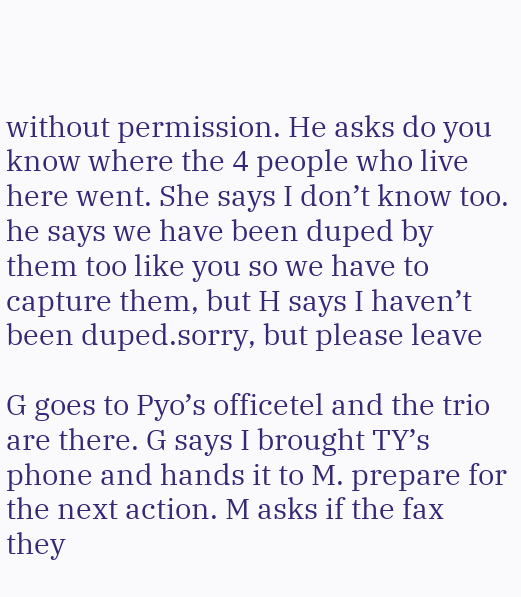without permission. He asks do you know where the 4 people who live here went. She says I don’t know too. he says we have been duped by them too like you so we have to capture them, but H says I haven’t been duped.sorry, but please leave

G goes to Pyo’s officetel and the trio are there. G says I brought TY’s phone and hands it to M. prepare for the next action. M asks if the fax they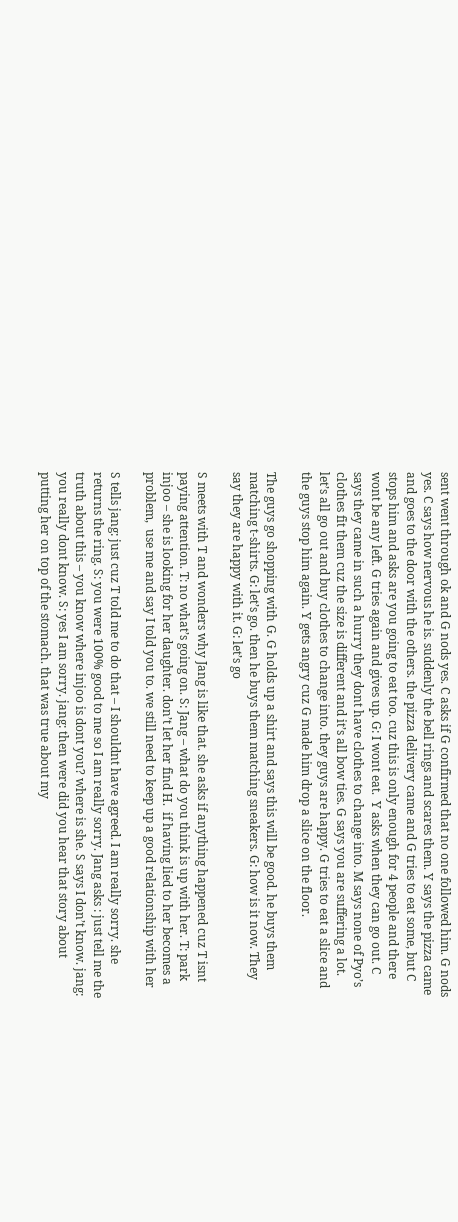sent went through ok and G nods yes. C asks if G confirmed that no one followed him. G nods yes. C says how nervous he is. suddenly the bell rings and scares them. Y says the pizza came and goes to the door with the others. the pizza delivery came and G tries to eat some, but C stops him and asks are you going to eat too. cuz this is only enough for 4 people and there wont be any left. G tries again and gives up. G: I wont eat.  Y asks when they can go out. C says they came in such a hurry they dont have clothes to change into. M says none of Pyo’s clothes fit them cuz the size is different and it’s all bow ties. G says you are suffering a lot. let’s all go out and buy clothes to change into. they guys are happy. G tries to eat a slice and the guys stop him again. Y gets angry cuz G made him drop a slice on the floor.

The guys go shopping with G. G holds up a shirt and says this will be good. he buys them matching t-shirts. G: let’s go. then he buys them matching sneakers. G: how is it now. They say they are happy with it. G: let’s go

S meets with T and wonders why Jang is like that. she asks if anything happened cuz T isnt paying attention. T: no what’s going on. S: Jang – what do you think is up with her. T: park injoo – she is looking for her daughter. don’t let her find H.  if having lied to her becomes a problem,  use me and say I told you to. we still need to keep up a good relationship with her

S tells jang: just cuz T told me to do that – I shouldnt have agreed. I am really sorry. she returns the ring. S: you were 100% good to me so I am really sorry. Jang asks : just tell me the truth about this – you know where injoo is dont you? where is she. S says I don’t know. jang: you really dont know. S: yes I am sorry. jang: then were did you hear that story about putting her on top of the stomach. that was true about my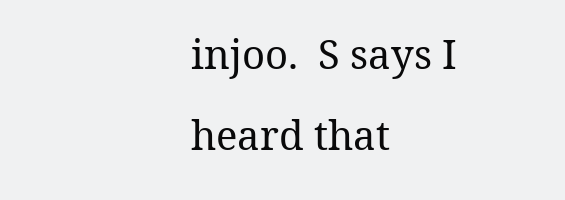injoo.  S says I heard that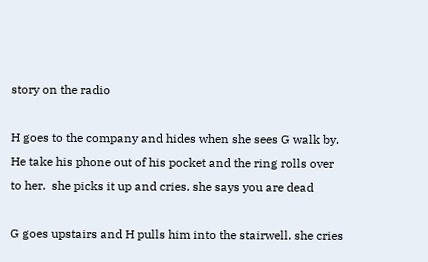story on the radio

H goes to the company and hides when she sees G walk by. He take his phone out of his pocket and the ring rolls over to her.  she picks it up and cries. she says you are dead

G goes upstairs and H pulls him into the stairwell. she cries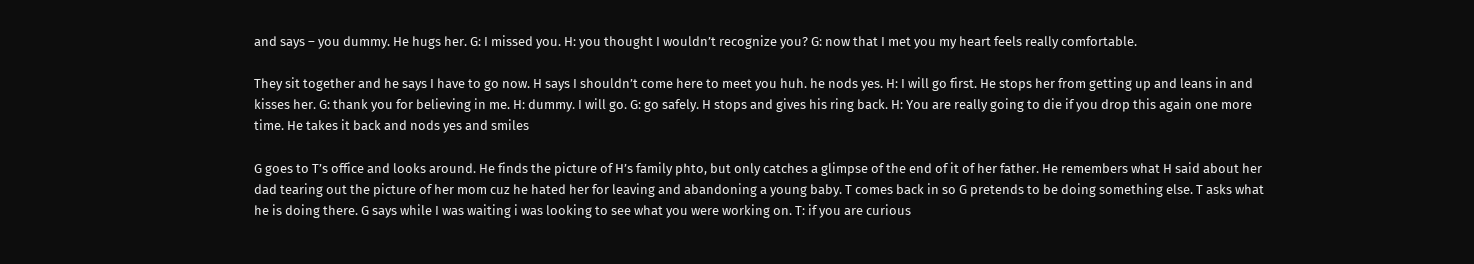and says – you dummy. He hugs her. G: I missed you. H: you thought I wouldn’t recognize you? G: now that I met you my heart feels really comfortable.

They sit together and he says I have to go now. H says I shouldn’t come here to meet you huh. he nods yes. H: I will go first. He stops her from getting up and leans in and kisses her. G: thank you for believing in me. H: dummy. I will go. G: go safely. H stops and gives his ring back. H: You are really going to die if you drop this again one more time. He takes it back and nods yes and smiles

G goes to T’s office and looks around. He finds the picture of H’s family phto, but only catches a glimpse of the end of it of her father. He remembers what H said about her dad tearing out the picture of her mom cuz he hated her for leaving and abandoning a young baby. T comes back in so G pretends to be doing something else. T asks what he is doing there. G says while I was waiting i was looking to see what you were working on. T: if you are curious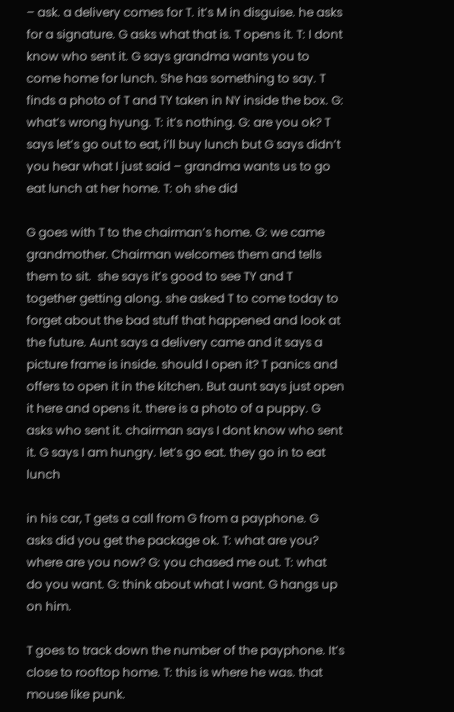– ask. a delivery comes for T. it’s M in disguise. he asks for a signature. G asks what that is. T opens it. T: I dont know who sent it. G says grandma wants you to come home for lunch. She has something to say. T finds a photo of T and TY taken in NY inside the box. G: what’s wrong hyung. T: it’s nothing. G: are you ok? T says let’s go out to eat, i’ll buy lunch but G says didn’t you hear what I just said – grandma wants us to go eat lunch at her home. T: oh she did

G goes with T to the chairman’s home. G: we came grandmother. Chairman welcomes them and tells them to sit.  she says it’s good to see TY and T together getting along. she asked T to come today to forget about the bad stuff that happened and look at the future. Aunt says a delivery came and it says a picture frame is inside. should I open it? T panics and offers to open it in the kitchen. But aunt says just open it here and opens it. there is a photo of a puppy. G asks who sent it. chairman says I dont know who sent it. G says I am hungry. let’s go eat. they go in to eat lunch

in his car, T gets a call from G from a payphone. G asks did you get the package ok. T: what are you? where are you now? G: you chased me out. T: what do you want. G: think about what I want. G hangs up on him.

T goes to track down the number of the payphone. It’s close to rooftop home. T: this is where he was. that mouse like punk.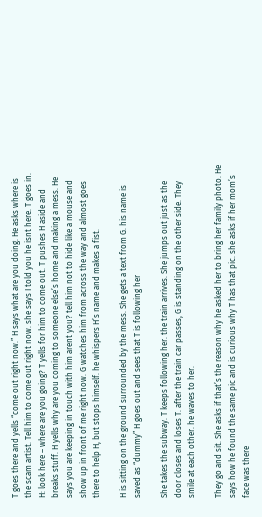T goes there and yells “come out right now.” H says what are you doing. He asks where is the scam artist. Tell him to come out right now. she says I told you he isnt here. T goes in. H: look here – where are you going? T yells for him to come out. T pushes H aside and breaks stuff. H yells why are you coming to someone else’s home and making a mess. He says you are keeping in touch with him arent you? tell him not to hide like a mouse and show up in front of me right now. G watches him from across the way and almost goes there to help H, but stops himself. he whispers H’s name and makes a fist.

H is sitting on the ground surrounded by the mess. She gets a text from G. his name is saved as “dummy” H goes out and sees that T is following her

She takes the subway. T keeps following her. the train arrives. She jumps out just as the door closes and loses T. after the train car passes, G is standing on the other side. They smile at each other. he waves to her.

They go and sit. She asks if that’s the reason why he asked her to bring her family photo. He says how he found the same pic and is curious why T has that pic. she asks if her mom’s face was there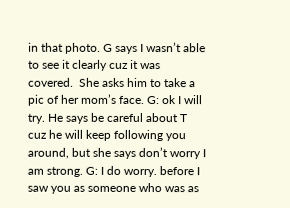in that photo. G says I wasn’t able to see it clearly cuz it was covered.  She asks him to take a pic of her mom’s face. G: ok I will try. He says be careful about T cuz he will keep following you around, but she says don’t worry I am strong. G: I do worry. before I saw you as someone who was as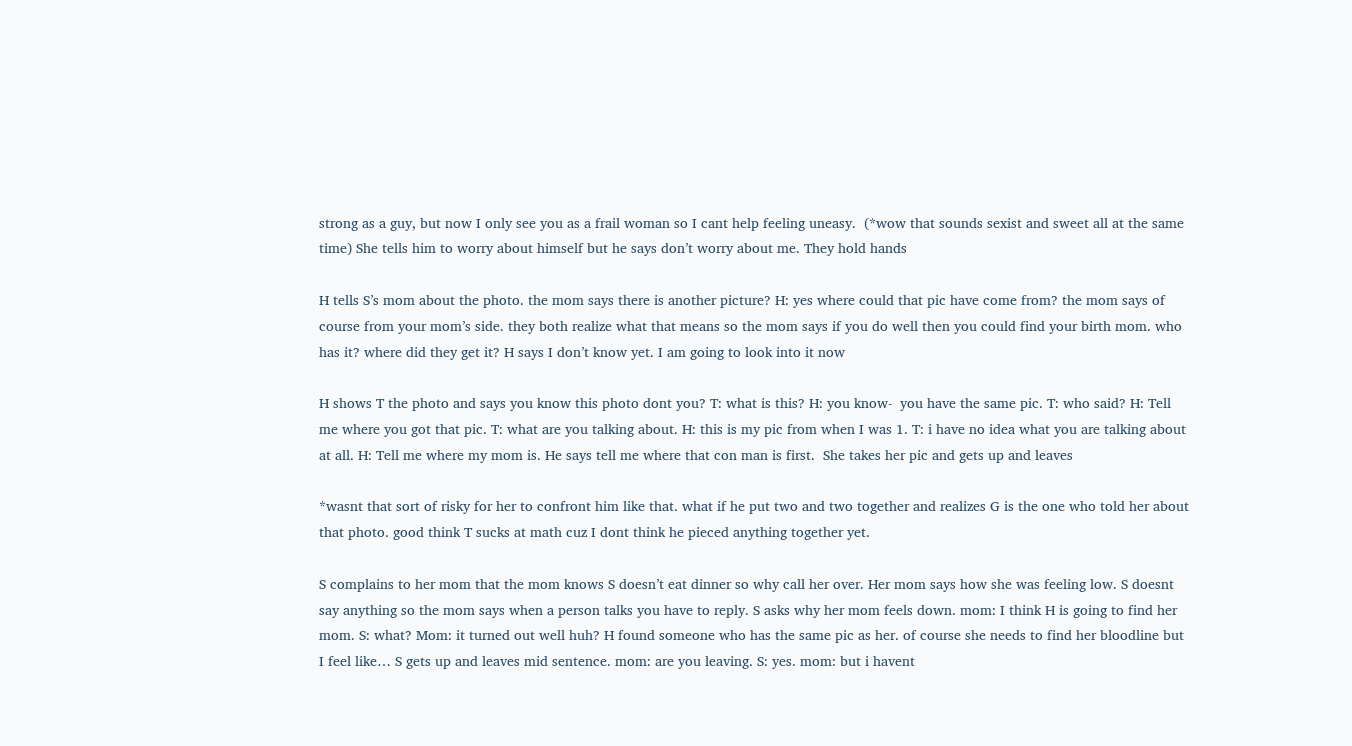strong as a guy, but now I only see you as a frail woman so I cant help feeling uneasy.  (*wow that sounds sexist and sweet all at the same time) She tells him to worry about himself but he says don’t worry about me. They hold hands

H tells S’s mom about the photo. the mom says there is another picture? H: yes where could that pic have come from? the mom says of course from your mom’s side. they both realize what that means so the mom says if you do well then you could find your birth mom. who has it? where did they get it? H says I don’t know yet. I am going to look into it now

H shows T the photo and says you know this photo dont you? T: what is this? H: you know-  you have the same pic. T: who said? H: Tell me where you got that pic. T: what are you talking about. H: this is my pic from when I was 1. T: i have no idea what you are talking about at all. H: Tell me where my mom is. He says tell me where that con man is first.  She takes her pic and gets up and leaves

*wasnt that sort of risky for her to confront him like that. what if he put two and two together and realizes G is the one who told her about that photo. good think T sucks at math cuz I dont think he pieced anything together yet.

S complains to her mom that the mom knows S doesn’t eat dinner so why call her over. Her mom says how she was feeling low. S doesnt say anything so the mom says when a person talks you have to reply. S asks why her mom feels down. mom: I think H is going to find her mom. S: what? Mom: it turned out well huh? H found someone who has the same pic as her. of course she needs to find her bloodline but I feel like… S gets up and leaves mid sentence. mom: are you leaving. S: yes. mom: but i havent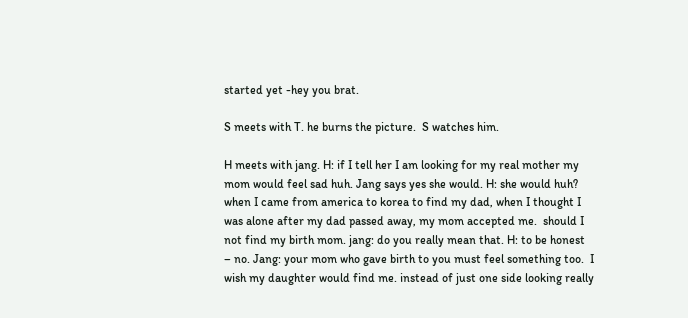started yet -hey you brat.

S meets with T. he burns the picture.  S watches him.

H meets with jang. H: if I tell her I am looking for my real mother my mom would feel sad huh. Jang says yes she would. H: she would huh? when I came from america to korea to find my dad, when I thought I was alone after my dad passed away, my mom accepted me.  should I not find my birth mom. jang: do you really mean that. H: to be honest – no. Jang: your mom who gave birth to you must feel something too.  I wish my daughter would find me. instead of just one side looking really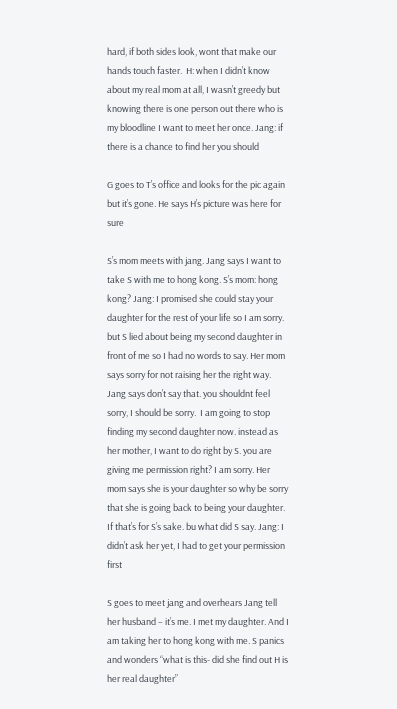hard, if both sides look, wont that make our hands touch faster.  H: when I didn’t know about my real mom at all, I wasn’t greedy but knowing there is one person out there who is my bloodline I want to meet her once. Jang: if there is a chance to find her you should

G goes to T’s office and looks for the pic again but it’s gone. He says H’s picture was here for sure

S’s mom meets with jang. Jang says I want to take S with me to hong kong. S’s mom: hong kong? Jang: I promised she could stay your daughter for the rest of your life so I am sorry. but S lied about being my second daughter in front of me so I had no words to say. Her mom says sorry for not raising her the right way. Jang says don’t say that. you shouldnt feel sorry, I should be sorry.  I am going to stop finding my second daughter now. instead as her mother, I want to do right by S. you are giving me permission right? I am sorry. Her mom says she is your daughter so why be sorry that she is going back to being your daughter. If that’s for S’s sake. bu what did S say. Jang: I didn’t ask her yet, I had to get your permission first

S goes to meet jang and overhears Jang tell her husband – it’s me. I met my daughter. And I am taking her to hong kong with me. S panics and wonders “what is this- did she find out H is her real daughter”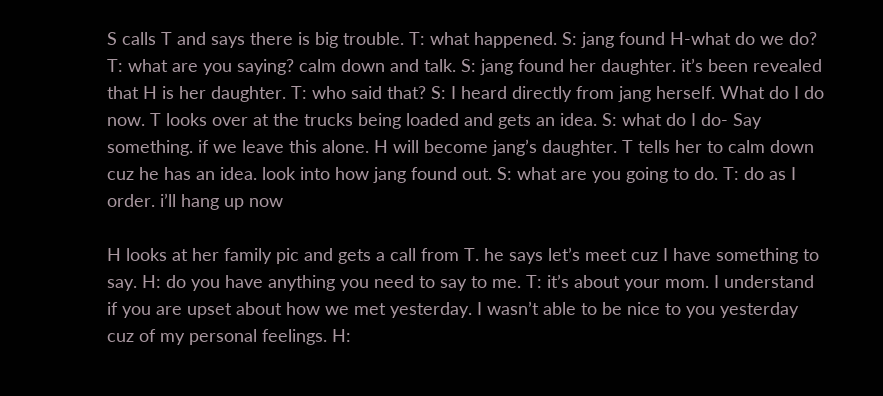S calls T and says there is big trouble. T: what happened. S: jang found H-what do we do? T: what are you saying? calm down and talk. S: jang found her daughter. it’s been revealed that H is her daughter. T: who said that? S: I heard directly from jang herself. What do I do now. T looks over at the trucks being loaded and gets an idea. S: what do I do- Say something. if we leave this alone. H will become jang’s daughter. T tells her to calm down cuz he has an idea. look into how jang found out. S: what are you going to do. T: do as I order. i’ll hang up now

H looks at her family pic and gets a call from T. he says let’s meet cuz I have something to say. H: do you have anything you need to say to me. T: it’s about your mom. I understand if you are upset about how we met yesterday. I wasn’t able to be nice to you yesterday cuz of my personal feelings. H: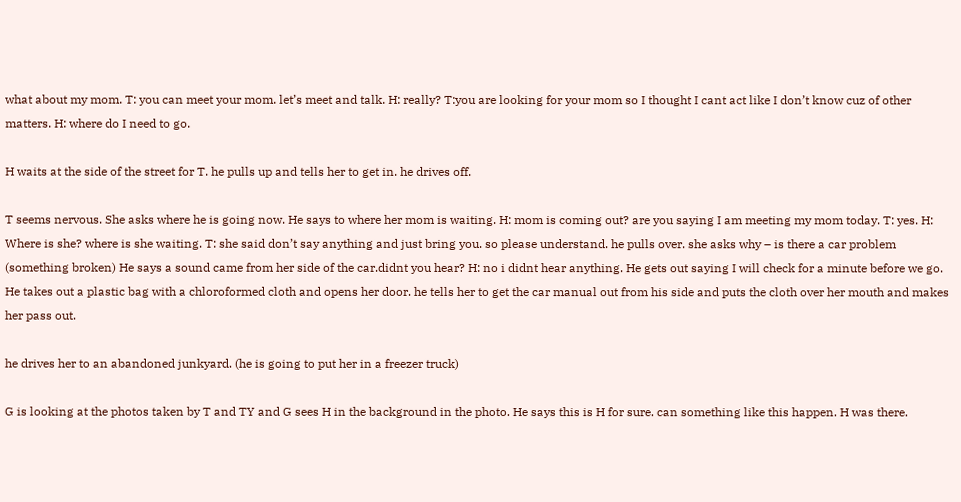what about my mom. T: you can meet your mom. let’s meet and talk. H: really? T:you are looking for your mom so I thought I cant act like I don’t know cuz of other matters. H: where do I need to go.

H waits at the side of the street for T. he pulls up and tells her to get in. he drives off.

T seems nervous. She asks where he is going now. He says to where her mom is waiting. H: mom is coming out? are you saying I am meeting my mom today. T: yes. H: Where is she? where is she waiting. T: she said don’t say anything and just bring you. so please understand. he pulls over. she asks why – is there a car problem (something broken) He says a sound came from her side of the car.didnt you hear? H: no i didnt hear anything. He gets out saying I will check for a minute before we go. He takes out a plastic bag with a chloroformed cloth and opens her door. he tells her to get the car manual out from his side and puts the cloth over her mouth and makes her pass out.

he drives her to an abandoned junkyard. (he is going to put her in a freezer truck)

G is looking at the photos taken by T and TY and G sees H in the background in the photo. He says this is H for sure. can something like this happen. H was there.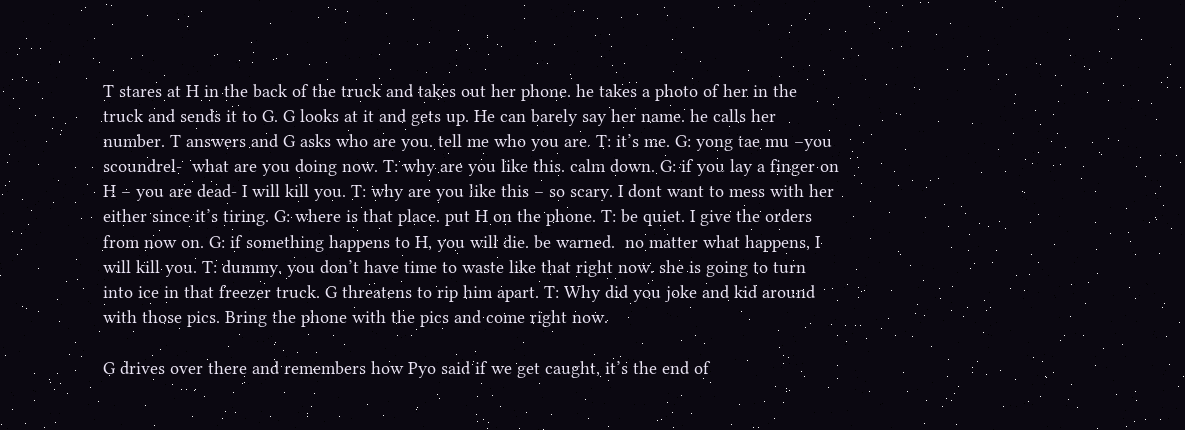T stares at H in the back of the truck and takes out her phone. he takes a photo of her in the truck and sends it to G. G looks at it and gets up. He can barely say her name. he calls her number. T answers and G asks who are you. tell me who you are. T: it’s me. G: yong tae mu –you scoundrel-  what are you doing now. T: why are you like this. calm down. G: if you lay a finger on H – you are dead- I will kill you. T: why are you like this – so scary. I dont want to mess with her either since it’s tiring. G: where is that place. put H on the phone. T: be quiet. I give the orders from now on. G: if something happens to H, you will die. be warned.  no matter what happens, I will kill you. T: dummy. you don’t have time to waste like that right now. she is going to turn into ice in that freezer truck. G threatens to rip him apart. T: Why did you joke and kid around with those pics. Bring the phone with the pics and come right now.

G drives over there and remembers how Pyo said if we get caught, it’s the end of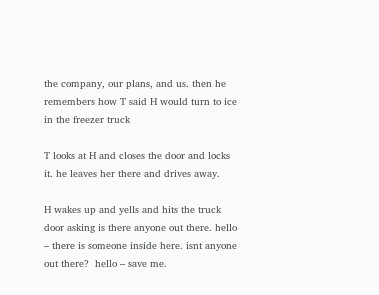the company, our plans, and us. then he remembers how T said H would turn to ice in the freezer truck

T looks at H and closes the door and locks it. he leaves her there and drives away.

H wakes up and yells and hits the truck door asking is there anyone out there. hello – there is someone inside here. isnt anyone out there?  hello – save me.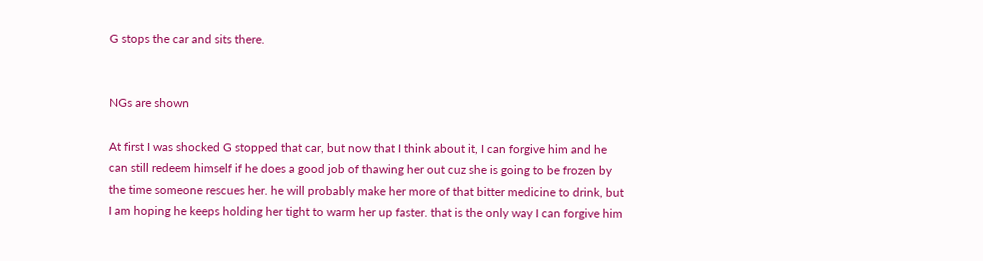G stops the car and sits there.


NGs are shown

At first I was shocked G stopped that car, but now that I think about it, I can forgive him and he can still redeem himself if he does a good job of thawing her out cuz she is going to be frozen by the time someone rescues her. he will probably make her more of that bitter medicine to drink, but I am hoping he keeps holding her tight to warm her up faster. that is the only way I can forgive him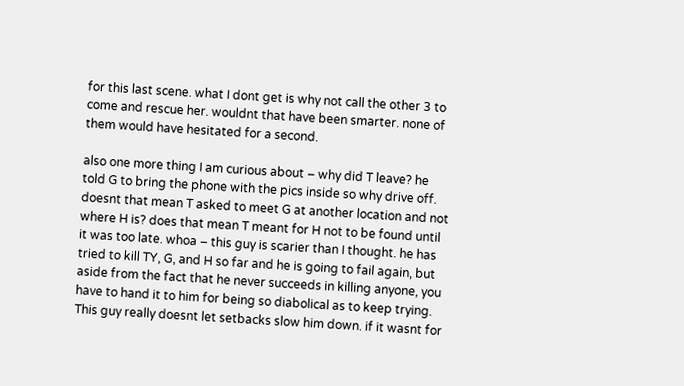for this last scene. what I dont get is why not call the other 3 to come and rescue her. wouldnt that have been smarter. none of them would have hesitated for a second.

also one more thing I am curious about – why did T leave? he told G to bring the phone with the pics inside so why drive off. doesnt that mean T asked to meet G at another location and not where H is? does that mean T meant for H not to be found until it was too late. whoa – this guy is scarier than I thought. he has tried to kill TY, G, and H so far and he is going to fail again, but aside from the fact that he never succeeds in killing anyone, you have to hand it to him for being so diabolical as to keep trying. This guy really doesnt let setbacks slow him down. if it wasnt for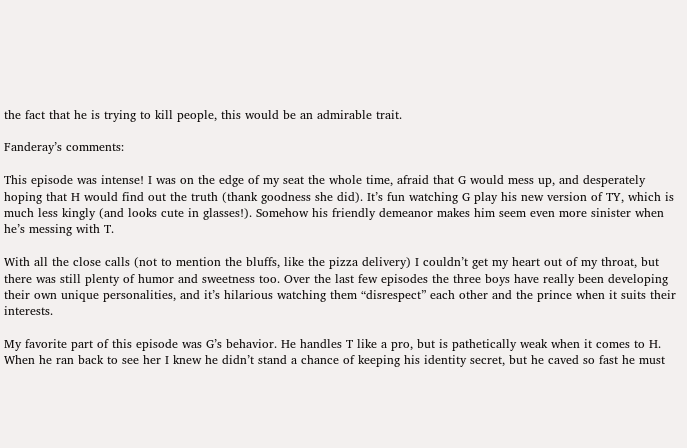the fact that he is trying to kill people, this would be an admirable trait.

Fanderay’s comments:

This episode was intense! I was on the edge of my seat the whole time, afraid that G would mess up, and desperately hoping that H would find out the truth (thank goodness she did). It’s fun watching G play his new version of TY, which is much less kingly (and looks cute in glasses!). Somehow his friendly demeanor makes him seem even more sinister when he’s messing with T.

With all the close calls (not to mention the bluffs, like the pizza delivery) I couldn’t get my heart out of my throat, but there was still plenty of humor and sweetness too. Over the last few episodes the three boys have really been developing their own unique personalities, and it’s hilarious watching them “disrespect” each other and the prince when it suits their interests.

My favorite part of this episode was G’s behavior. He handles T like a pro, but is pathetically weak when it comes to H. When he ran back to see her I knew he didn’t stand a chance of keeping his identity secret, but he caved so fast he must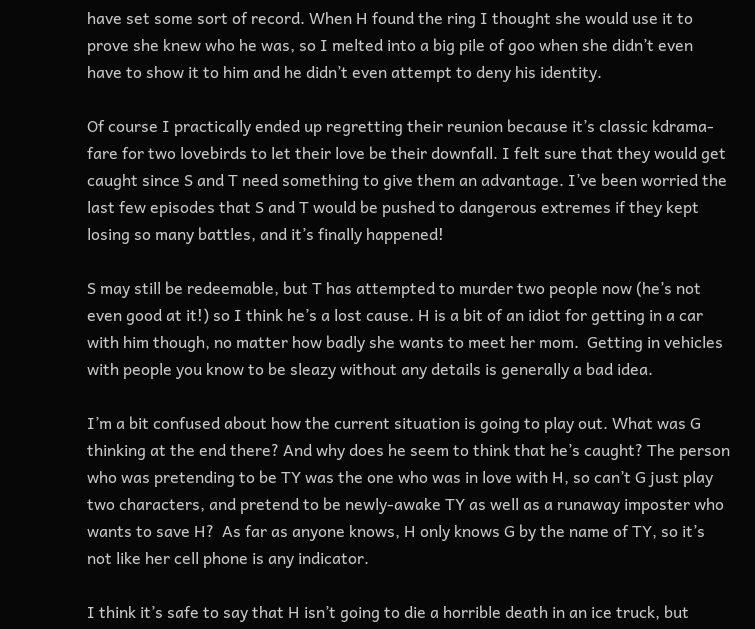have set some sort of record. When H found the ring I thought she would use it to prove she knew who he was, so I melted into a big pile of goo when she didn’t even have to show it to him and he didn’t even attempt to deny his identity.

Of course I practically ended up regretting their reunion because it’s classic kdrama-fare for two lovebirds to let their love be their downfall. I felt sure that they would get caught since S and T need something to give them an advantage. I’ve been worried the last few episodes that S and T would be pushed to dangerous extremes if they kept losing so many battles, and it’s finally happened!

S may still be redeemable, but T has attempted to murder two people now (he’s not even good at it!) so I think he’s a lost cause. H is a bit of an idiot for getting in a car with him though, no matter how badly she wants to meet her mom.  Getting in vehicles with people you know to be sleazy without any details is generally a bad idea.

I’m a bit confused about how the current situation is going to play out. What was G thinking at the end there? And why does he seem to think that he’s caught? The person who was pretending to be TY was the one who was in love with H, so can’t G just play two characters, and pretend to be newly-awake TY as well as a runaway imposter who wants to save H?  As far as anyone knows, H only knows G by the name of TY, so it’s not like her cell phone is any indicator.

I think it’s safe to say that H isn’t going to die a horrible death in an ice truck, but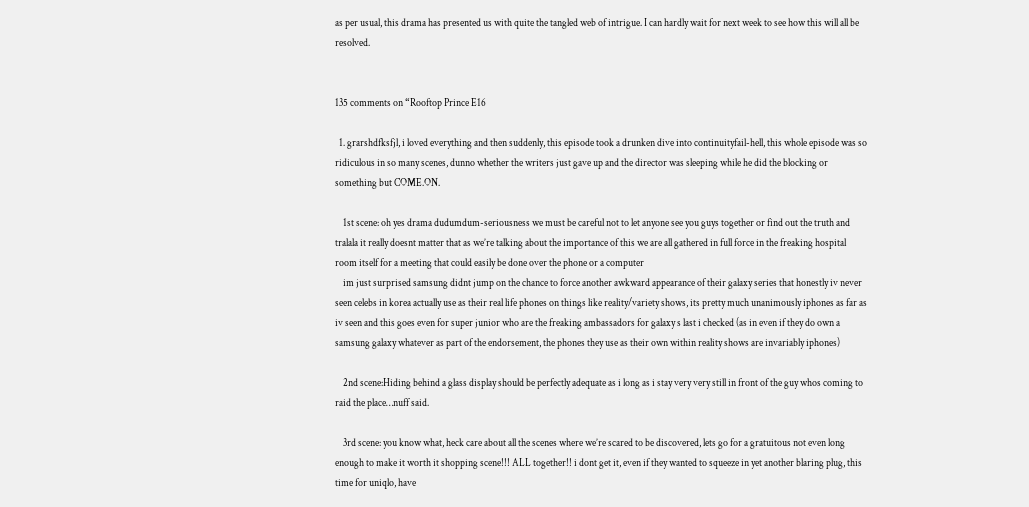as per usual, this drama has presented us with quite the tangled web of intrigue. I can hardly wait for next week to see how this will all be resolved.


135 comments on “Rooftop Prince E16

  1. grarshdfksfjl, i loved everything and then suddenly, this episode took a drunken dive into continuityfail-hell, this whole episode was so ridiculous in so many scenes, dunno whether the writers just gave up and the director was sleeping while he did the blocking or something but COME.ON.

    1st scene: oh yes drama dudumdum-seriousness we must be careful not to let anyone see you guys together or find out the truth and tralala it really doesnt matter that as we’re talking about the importance of this we are all gathered in full force in the freaking hospital room itself for a meeting that could easily be done over the phone or a computer
    im just surprised samsung didnt jump on the chance to force another awkward appearance of their galaxy series that honestly iv never seen celebs in korea actually use as their real life phones on things like reality/variety shows, its pretty much unanimously iphones as far as iv seen and this goes even for super junior who are the freaking ambassadors for galaxy s last i checked (as in even if they do own a samsung galaxy whatever as part of the endorsement, the phones they use as their own within reality shows are invariably iphones)

    2nd scene:Hiding behind a glass display should be perfectly adequate as i long as i stay very very still in front of the guy whos coming to raid the place…nuff said.

    3rd scene: you know what, heck care about all the scenes where we’re scared to be discovered, lets go for a gratuitous not even long enough to make it worth it shopping scene!!! ALL together!! i dont get it, even if they wanted to squeeze in yet another blaring plug, this time for uniqlo, have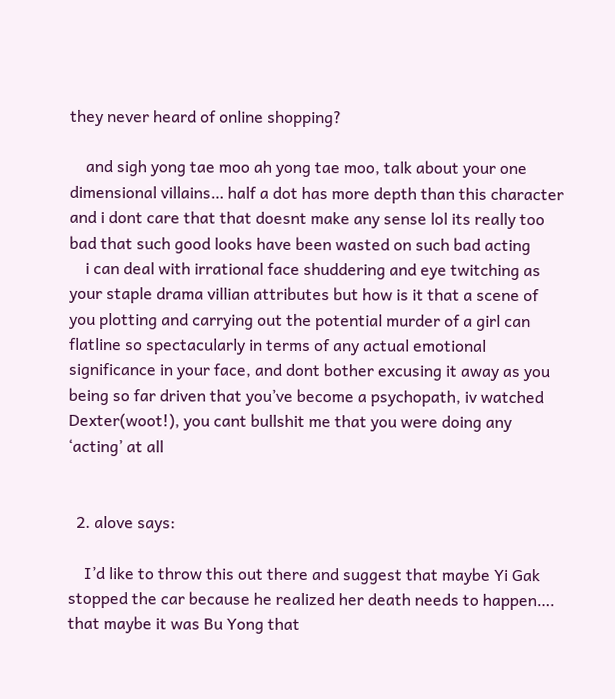they never heard of online shopping?

    and sigh yong tae moo ah yong tae moo, talk about your one dimensional villains… half a dot has more depth than this character and i dont care that that doesnt make any sense lol its really too bad that such good looks have been wasted on such bad acting
    i can deal with irrational face shuddering and eye twitching as your staple drama villian attributes but how is it that a scene of you plotting and carrying out the potential murder of a girl can flatline so spectacularly in terms of any actual emotional significance in your face, and dont bother excusing it away as you being so far driven that you’ve become a psychopath, iv watched Dexter(woot!), you cant bullshit me that you were doing any ‘acting’ at all


  2. alove says:

    I’d like to throw this out there and suggest that maybe Yi Gak stopped the car because he realized her death needs to happen…. that maybe it was Bu Yong that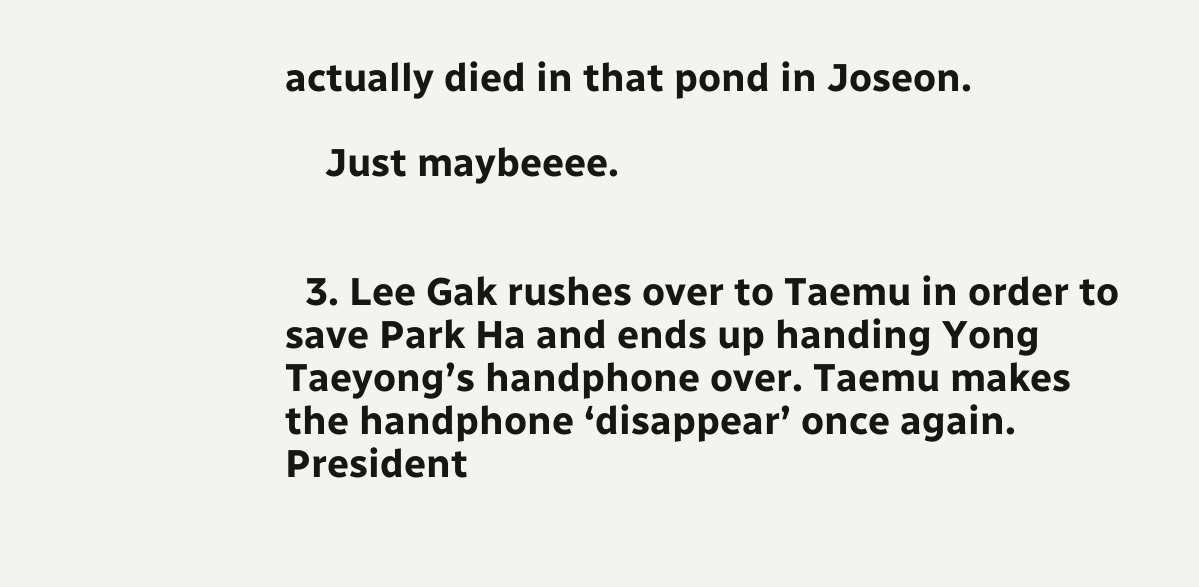actually died in that pond in Joseon.

    Just maybeeee.


  3. Lee Gak rushes over to Taemu in order to save Park Ha and ends up handing Yong Taeyong’s handphone over. Taemu makes the handphone ‘disappear’ once again. President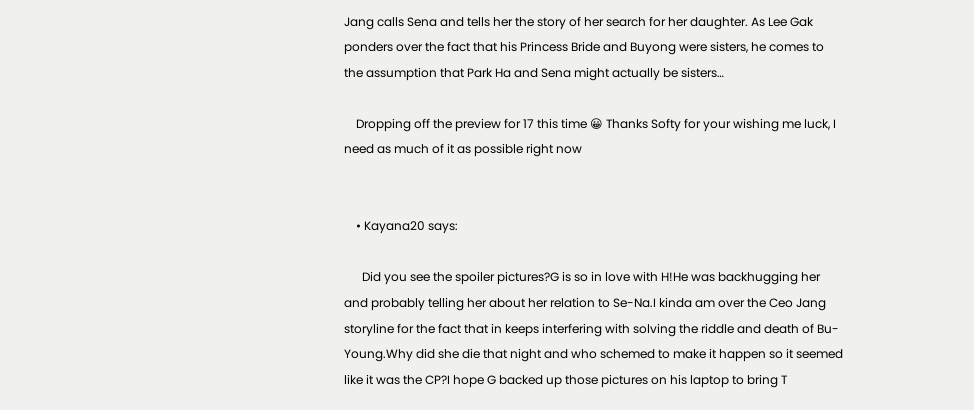Jang calls Sena and tells her the story of her search for her daughter. As Lee Gak ponders over the fact that his Princess Bride and Buyong were sisters, he comes to the assumption that Park Ha and Sena might actually be sisters…

    Dropping off the preview for 17 this time 😀 Thanks Softy for your wishing me luck, I need as much of it as possible right now


    • Kayana20 says:

      Did you see the spoiler pictures?G is so in love with H!He was backhugging her and probably telling her about her relation to Se-Na.I kinda am over the Ceo Jang storyline for the fact that in keeps interfering with solving the riddle and death of Bu-Young.Why did she die that night and who schemed to make it happen so it seemed like it was the CP?I hope G backed up those pictures on his laptop to bring T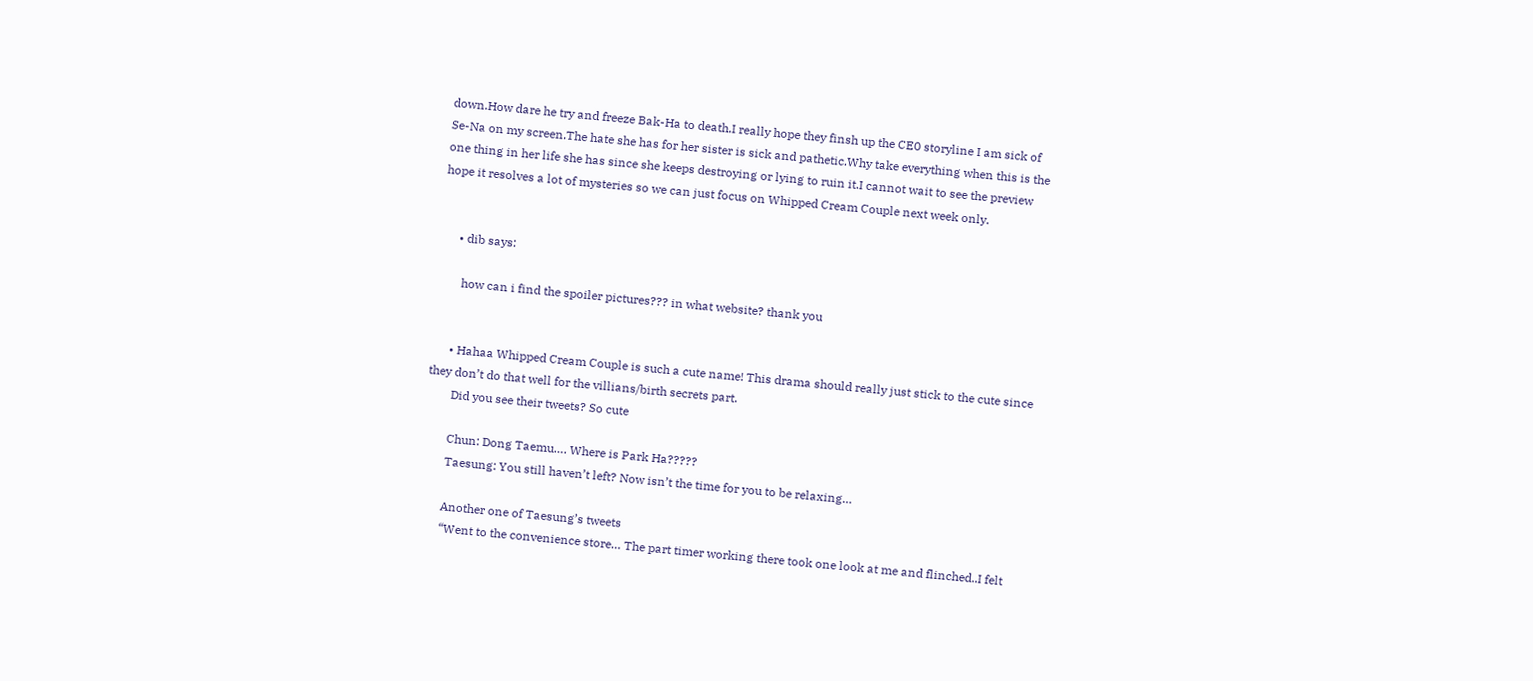down.How dare he try and freeze Bak-Ha to death.I really hope they finsh up the CE0 storyline I am sick of Se-Na on my screen.The hate she has for her sister is sick and pathetic.Why take everything when this is the one thing in her life she has since she keeps destroying or lying to ruin it.I cannot wait to see the preview hope it resolves a lot of mysteries so we can just focus on Whipped Cream Couple next week only.


      • dib says:

        how can i find the spoiler pictures??? in what website? thank you


      • Hahaa Whipped Cream Couple is such a cute name! This drama should really just stick to the cute since they don’t do that well for the villians/birth secrets part.
        Did you see their tweets? So cute

        Chun: Dong Taemu…. Where is Park Ha?????
        Taesung: You still haven’t left? Now isn’t the time for you to be relaxing…

        Another one of Taesung’s tweets
        “Went to the convenience store… The part timer working there took one look at me and flinched..I felt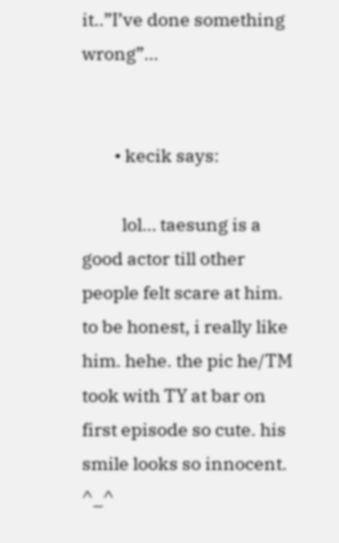it..”I’ve done something wrong”…


        • kecik says:

          lol… taesung is a good actor till other people felt scare at him. to be honest, i really like him. hehe. the pic he/TM took with TY at bar on first episode so cute. his smile looks so innocent. ^_^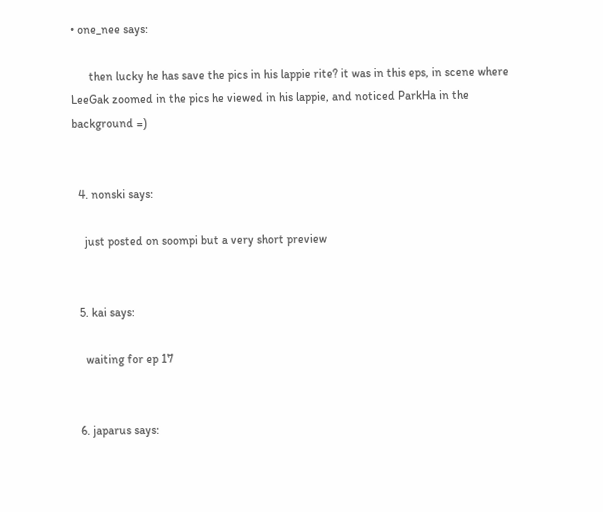• one_nee says:

      then lucky he has save the pics in his lappie rite? it was in this eps, in scene where LeeGak zoomed in the pics he viewed in his lappie, and noticed ParkHa in the background =)


  4. nonski says:

    just posted on soompi but a very short preview


  5. kai says:

    waiting for ep 17


  6. japarus says: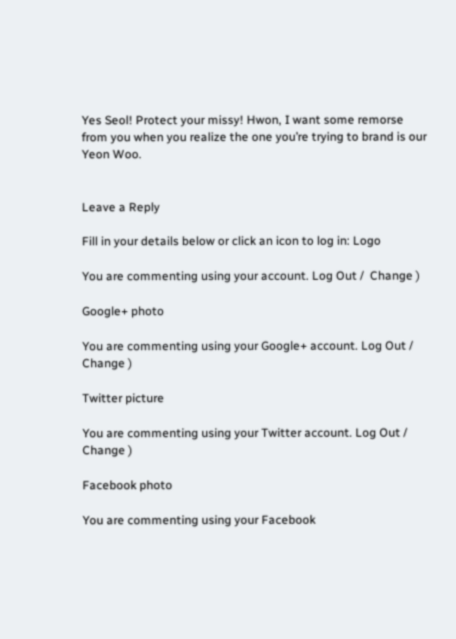Yes Seol! Protect your missy! Hwon, I want some remorse from you when you realize the one you’re trying to brand is our Yeon Woo.


Leave a Reply

Fill in your details below or click an icon to log in: Logo

You are commenting using your account. Log Out /  Change )

Google+ photo

You are commenting using your Google+ account. Log Out /  Change )

Twitter picture

You are commenting using your Twitter account. Log Out /  Change )

Facebook photo

You are commenting using your Facebook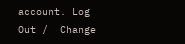account. Log Out /  Change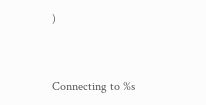)


Connecting to %s